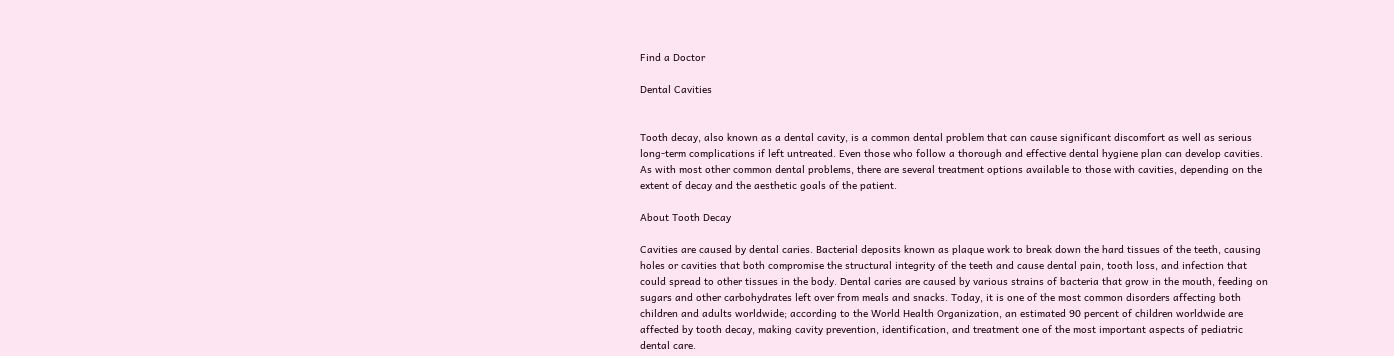Find a Doctor

Dental Cavities


Tooth decay, also known as a dental cavity, is a common dental problem that can cause significant discomfort as well as serious long-term complications if left untreated. Even those who follow a thorough and effective dental hygiene plan can develop cavities. As with most other common dental problems, there are several treatment options available to those with cavities, depending on the extent of decay and the aesthetic goals of the patient.

About Tooth Decay

Cavities are caused by dental caries. Bacterial deposits known as plaque work to break down the hard tissues of the teeth, causing holes or cavities that both compromise the structural integrity of the teeth and cause dental pain, tooth loss, and infection that could spread to other tissues in the body. Dental caries are caused by various strains of bacteria that grow in the mouth, feeding on sugars and other carbohydrates left over from meals and snacks. Today, it is one of the most common disorders affecting both children and adults worldwide; according to the World Health Organization, an estimated 90 percent of children worldwide are affected by tooth decay, making cavity prevention, identification, and treatment one of the most important aspects of pediatric dental care.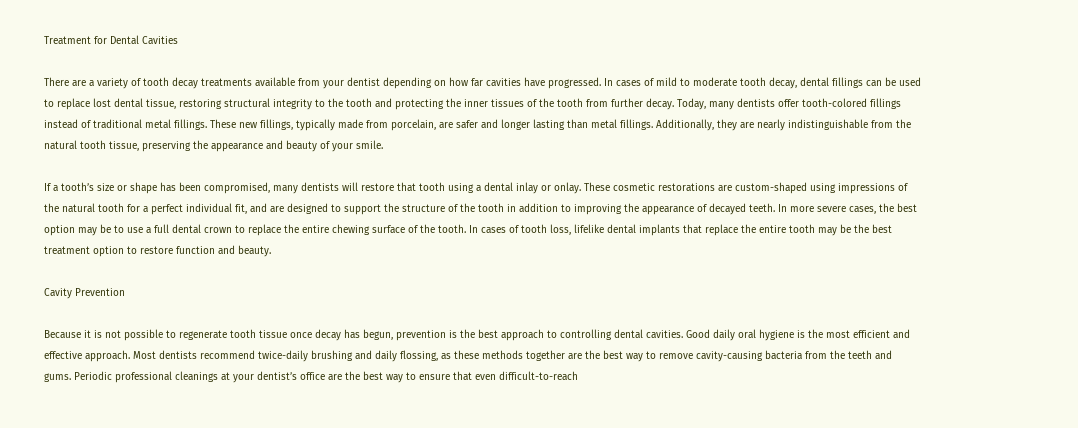Treatment for Dental Cavities

There are a variety of tooth decay treatments available from your dentist depending on how far cavities have progressed. In cases of mild to moderate tooth decay, dental fillings can be used to replace lost dental tissue, restoring structural integrity to the tooth and protecting the inner tissues of the tooth from further decay. Today, many dentists offer tooth-colored fillings instead of traditional metal fillings. These new fillings, typically made from porcelain, are safer and longer lasting than metal fillings. Additionally, they are nearly indistinguishable from the natural tooth tissue, preserving the appearance and beauty of your smile.

If a tooth’s size or shape has been compromised, many dentists will restore that tooth using a dental inlay or onlay. These cosmetic restorations are custom-shaped using impressions of the natural tooth for a perfect individual fit, and are designed to support the structure of the tooth in addition to improving the appearance of decayed teeth. In more severe cases, the best option may be to use a full dental crown to replace the entire chewing surface of the tooth. In cases of tooth loss, lifelike dental implants that replace the entire tooth may be the best treatment option to restore function and beauty.

Cavity Prevention

Because it is not possible to regenerate tooth tissue once decay has begun, prevention is the best approach to controlling dental cavities. Good daily oral hygiene is the most efficient and effective approach. Most dentists recommend twice-daily brushing and daily flossing, as these methods together are the best way to remove cavity-causing bacteria from the teeth and gums. Periodic professional cleanings at your dentist’s office are the best way to ensure that even difficult-to-reach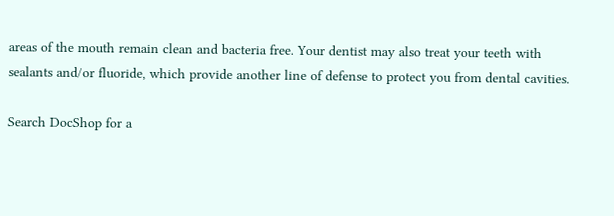areas of the mouth remain clean and bacteria free. Your dentist may also treat your teeth with sealants and/or fluoride, which provide another line of defense to protect you from dental cavities.

Search DocShop for a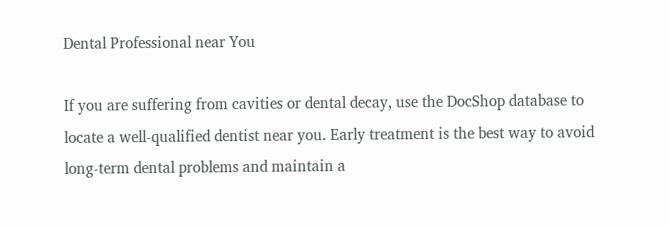Dental Professional near You

If you are suffering from cavities or dental decay, use the DocShop database to locate a well-qualified dentist near you. Early treatment is the best way to avoid long-term dental problems and maintain a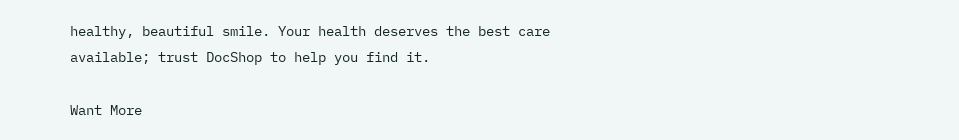healthy, beautiful smile. Your health deserves the best care available; trust DocShop to help you find it.

Want More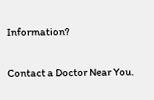Information?

Contact a Doctor Near You.